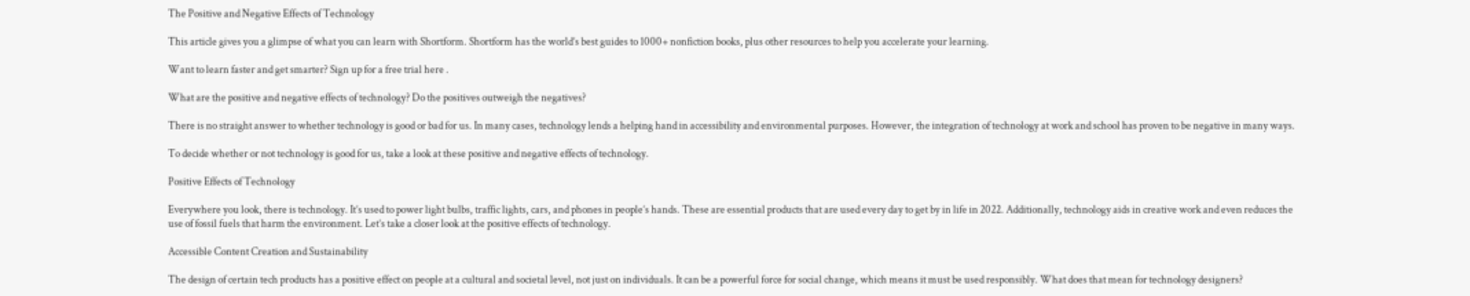The Positive and Negative Effects of Technology

This article gives you a glimpse of what you can learn with Shortform. Shortform has the world’s best guides to 1000+ nonfiction books, plus other resources to help you accelerate your learning.

Want to learn faster and get smarter? Sign up for a free trial here .

What are the positive and negative effects of technology? Do the positives outweigh the negatives?

There is no straight answer to whether technology is good or bad for us. In many cases, technology lends a helping hand in accessibility and environmental purposes. However, the integration of technology at work and school has proven to be negative in many ways.

To decide whether or not technology is good for us, take a look at these positive and negative effects of technology.

Positive Effects of Technology

Everywhere you look, there is technology. It’s used to power light bulbs, traffic lights, cars, and phones in people’s hands. These are essential products that are used every day to get by in life in 2022. Additionally, technology aids in creative work and even reduces the use of fossil fuels that harm the environment. Let’s take a closer look at the positive effects of technology.

Accessible Content Creation and Sustainability

The design of certain tech products has a positive effect on people at a cultural and societal level, not just on individuals. It can be a powerful force for social change, which means it must be used responsibly. What does that mean for technology designers?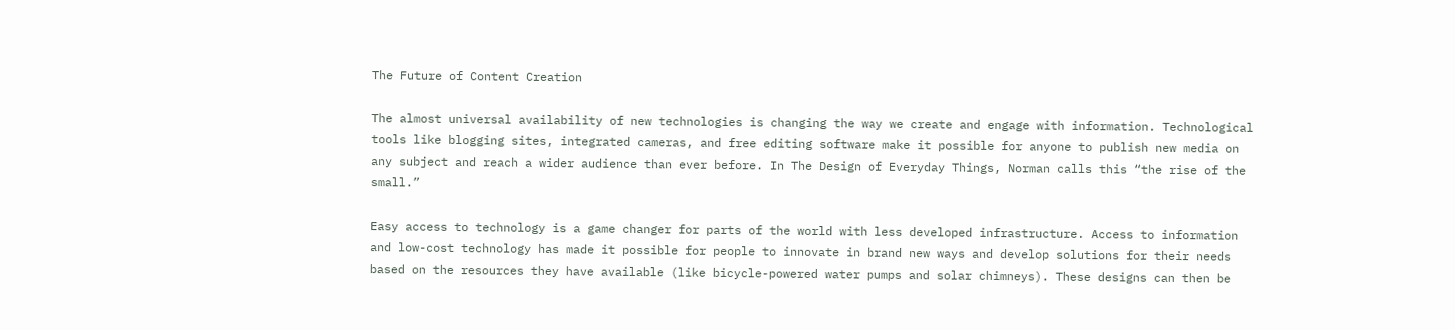The Future of Content Creation

The almost universal availability of new technologies is changing the way we create and engage with information. Technological tools like blogging sites, integrated cameras, and free editing software make it possible for anyone to publish new media on any subject and reach a wider audience than ever before. In The Design of Everyday Things, Norman calls this “the rise of the small.”

Easy access to technology is a game changer for parts of the world with less developed infrastructure. Access to information and low-cost technology has made it possible for people to innovate in brand new ways and develop solutions for their needs based on the resources they have available (like bicycle-powered water pumps and solar chimneys). These designs can then be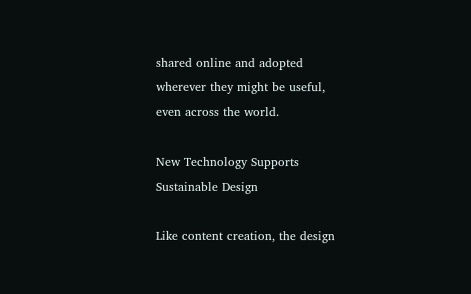shared online and adopted wherever they might be useful, even across the world.

New Technology Supports Sustainable Design

Like content creation, the design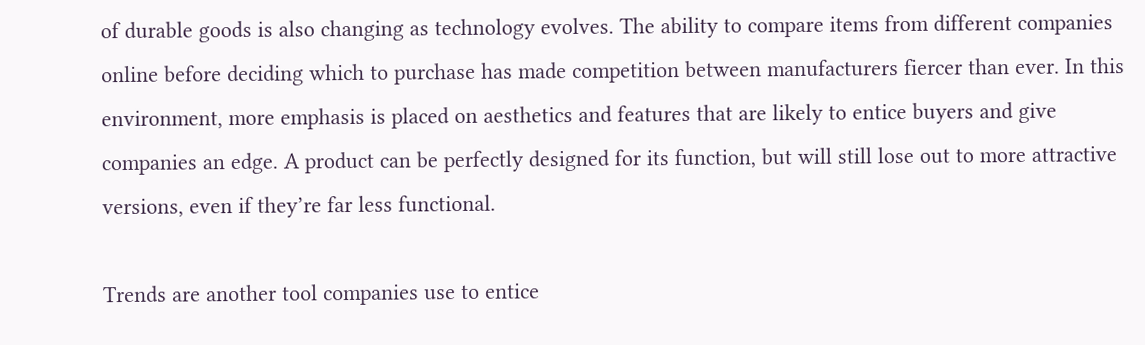of durable goods is also changing as technology evolves. The ability to compare items from different companies online before deciding which to purchase has made competition between manufacturers fiercer than ever. In this environment, more emphasis is placed on aesthetics and features that are likely to entice buyers and give companies an edge. A product can be perfectly designed for its function, but will still lose out to more attractive versions, even if they’re far less functional.

Trends are another tool companies use to entice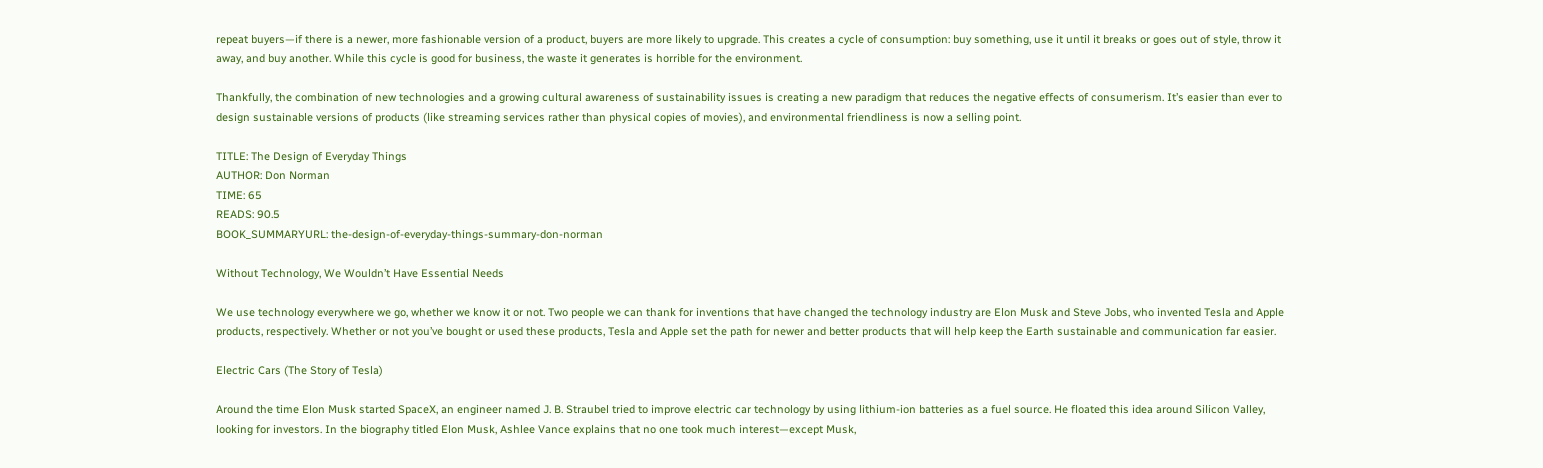repeat buyers—if there is a newer, more fashionable version of a product, buyers are more likely to upgrade. This creates a cycle of consumption: buy something, use it until it breaks or goes out of style, throw it away, and buy another. While this cycle is good for business, the waste it generates is horrible for the environment.

Thankfully, the combination of new technologies and a growing cultural awareness of sustainability issues is creating a new paradigm that reduces the negative effects of consumerism. It’s easier than ever to design sustainable versions of products (like streaming services rather than physical copies of movies), and environmental friendliness is now a selling point.

TITLE: The Design of Everyday Things
AUTHOR: Don Norman
TIME: 65
READS: 90.5
BOOK_SUMMARYURL: the-design-of-everyday-things-summary-don-norman

Without Technology, We Wouldn’t Have Essential Needs

We use technology everywhere we go, whether we know it or not. Two people we can thank for inventions that have changed the technology industry are Elon Musk and Steve Jobs, who invented Tesla and Apple products, respectively. Whether or not you’ve bought or used these products, Tesla and Apple set the path for newer and better products that will help keep the Earth sustainable and communication far easier.

Electric Cars (The Story of Tesla)

Around the time Elon Musk started SpaceX, an engineer named J. B. Straubel tried to improve electric car technology by using lithium-ion batteries as a fuel source. He floated this idea around Silicon Valley, looking for investors. In the biography titled Elon Musk, Ashlee Vance explains that no one took much interest—except Musk,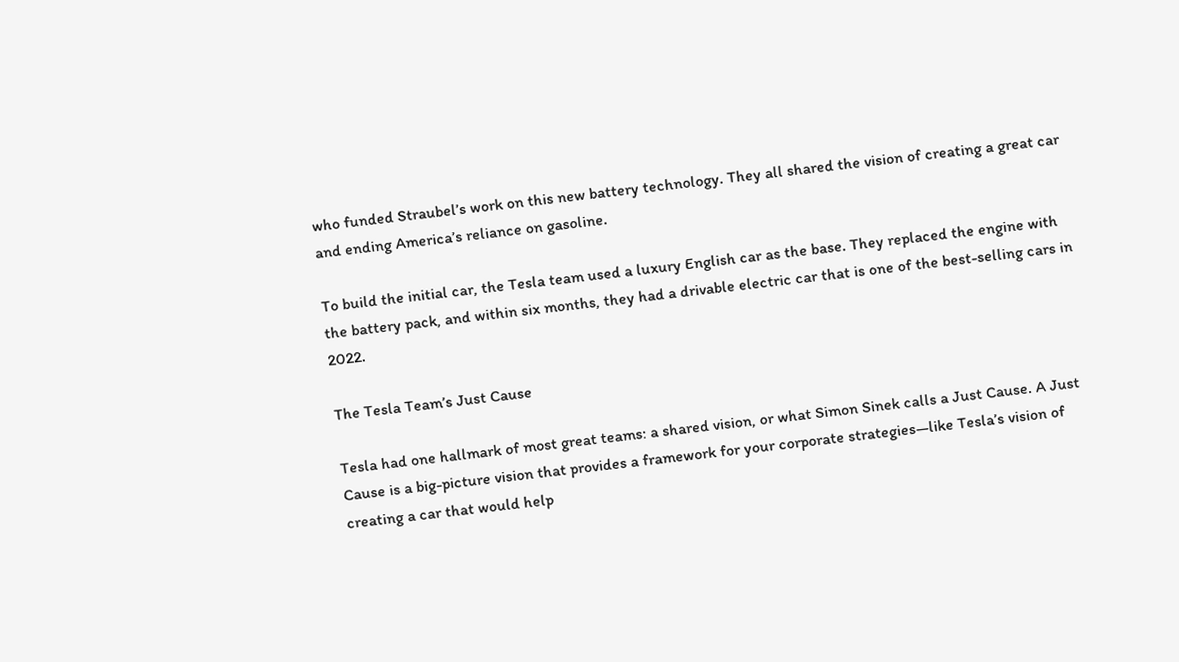who funded Straubel’s work on this new battery technology. They all shared the vision of creating a great car and ending America’s reliance on gasoline.

To build the initial car, the Tesla team used a luxury English car as the base. They replaced the engine with the battery pack, and within six months, they had a drivable electric car that is one of the best-selling cars in 2022.

The Tesla Team’s Just Cause

Tesla had one hallmark of most great teams: a shared vision, or what Simon Sinek calls a Just Cause. A Just Cause is a big-picture vision that provides a framework for your corporate strategies—like Tesla’s vision of creating a car that would help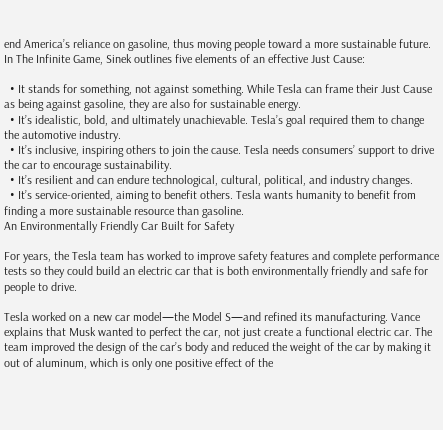end America’s reliance on gasoline, thus moving people toward a more sustainable future. In The Infinite Game, Sinek outlines five elements of an effective Just Cause:

  • It stands for something, not against something. While Tesla can frame their Just Cause as being against gasoline, they are also for sustainable energy.
  • It’s idealistic, bold, and ultimately unachievable. Tesla’s goal required them to change the automotive industry.
  • It’s inclusive, inspiring others to join the cause. Tesla needs consumers’ support to drive the car to encourage sustainability.
  • It’s resilient and can endure technological, cultural, political, and industry changes.
  • It’s service-oriented, aiming to benefit others. Tesla wants humanity to benefit from finding a more sustainable resource than gasoline.
An Environmentally Friendly Car Built for Safety

For years, the Tesla team has worked to improve safety features and complete performance tests so they could build an electric car that is both environmentally friendly and safe for people to drive.

Tesla worked on a new car model—the Model S—and refined its manufacturing. Vance explains that Musk wanted to perfect the car, not just create a functional electric car. The team improved the design of the car’s body and reduced the weight of the car by making it out of aluminum, which is only one positive effect of the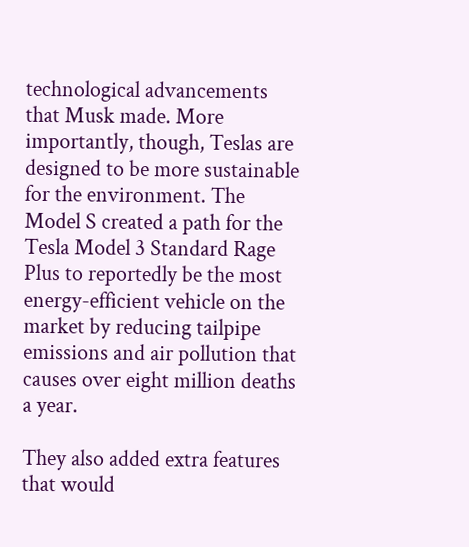technological advancements that Musk made. More importantly, though, Teslas are designed to be more sustainable for the environment. The Model S created a path for the Tesla Model 3 Standard Rage Plus to reportedly be the most energy-efficient vehicle on the market by reducing tailpipe emissions and air pollution that causes over eight million deaths a year.

They also added extra features that would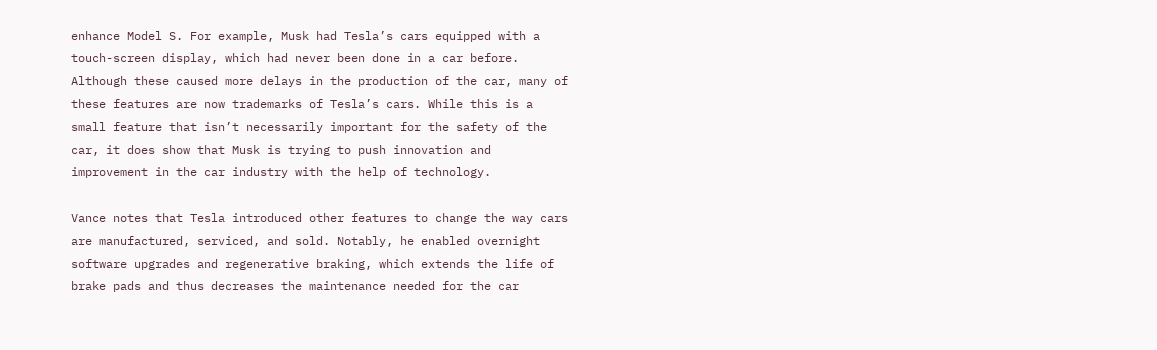enhance Model S. For example, Musk had Tesla’s cars equipped with a touch-screen display, which had never been done in a car before. Although these caused more delays in the production of the car, many of these features are now trademarks of Tesla’s cars. While this is a small feature that isn’t necessarily important for the safety of the car, it does show that Musk is trying to push innovation and improvement in the car industry with the help of technology.

Vance notes that Tesla introduced other features to change the way cars are manufactured, serviced, and sold. Notably, he enabled overnight software upgrades and regenerative braking, which extends the life of brake pads and thus decreases the maintenance needed for the car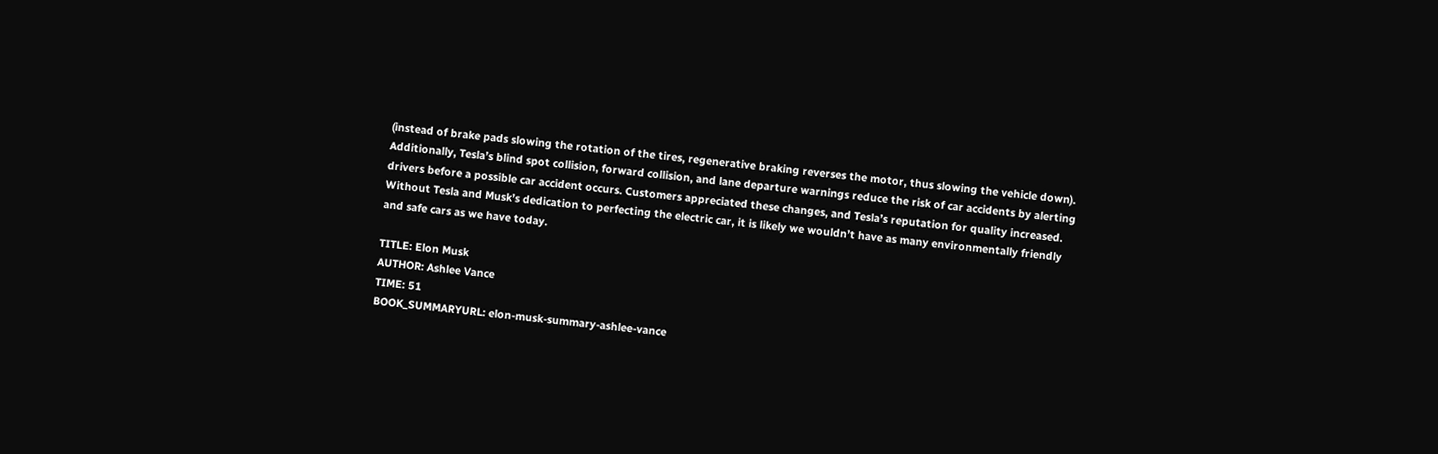(instead of brake pads slowing the rotation of the tires, regenerative braking reverses the motor, thus slowing the vehicle down). Additionally, Tesla’s blind spot collision, forward collision, and lane departure warnings reduce the risk of car accidents by alerting drivers before a possible car accident occurs. Customers appreciated these changes, and Tesla’s reputation for quality increased. Without Tesla and Musk’s dedication to perfecting the electric car, it is likely we wouldn’t have as many environmentally friendly and safe cars as we have today.

TITLE: Elon Musk
AUTHOR: Ashlee Vance
TIME: 51
BOOK_SUMMARYURL: elon-musk-summary-ashlee-vance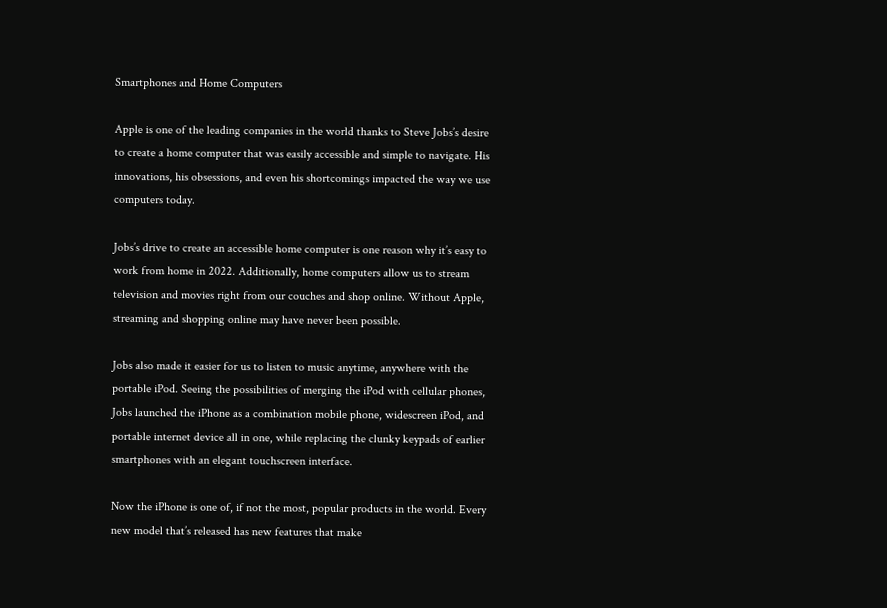Smartphones and Home Computers

Apple is one of the leading companies in the world thanks to Steve Jobs’s desire to create a home computer that was easily accessible and simple to navigate. His innovations, his obsessions, and even his shortcomings impacted the way we use computers today.

Jobs’s drive to create an accessible home computer is one reason why it’s easy to work from home in 2022. Additionally, home computers allow us to stream television and movies right from our couches and shop online. Without Apple, streaming and shopping online may have never been possible.

Jobs also made it easier for us to listen to music anytime, anywhere with the portable iPod. Seeing the possibilities of merging the iPod with cellular phones, Jobs launched the iPhone as a combination mobile phone, widescreen iPod, and portable internet device all in one, while replacing the clunky keypads of earlier smartphones with an elegant touchscreen interface.

Now the iPhone is one of, if not the most, popular products in the world. Every new model that’s released has new features that make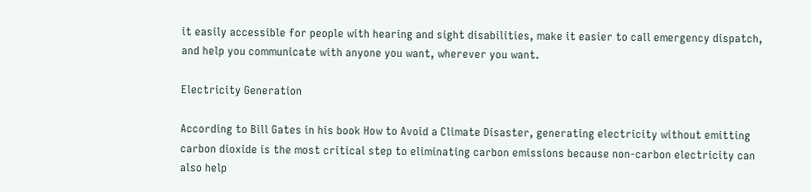it easily accessible for people with hearing and sight disabilities, make it easier to call emergency dispatch, and help you communicate with anyone you want, wherever you want.

Electricity Generation

According to Bill Gates in his book How to Avoid a Climate Disaster, generating electricity without emitting carbon dioxide is the most critical step to eliminating carbon emissions because non-carbon electricity can also help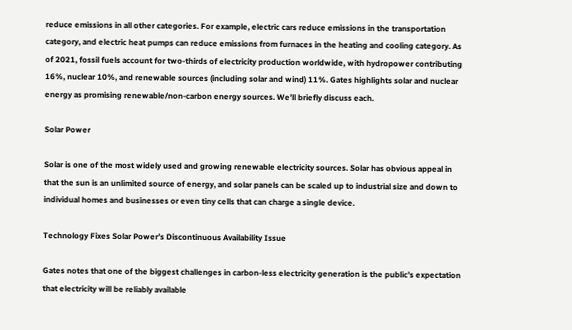reduce emissions in all other categories. For example, electric cars reduce emissions in the transportation category, and electric heat pumps can reduce emissions from furnaces in the heating and cooling category. As of 2021, fossil fuels account for two-thirds of electricity production worldwide, with hydropower contributing 16%, nuclear 10%, and renewable sources (including solar and wind) 11%. Gates highlights solar and nuclear energy as promising renewable/non-carbon energy sources. We’ll briefly discuss each.

Solar Power

Solar is one of the most widely used and growing renewable electricity sources. Solar has obvious appeal in that the sun is an unlimited source of energy, and solar panels can be scaled up to industrial size and down to individual homes and businesses or even tiny cells that can charge a single device.

Technology Fixes Solar Power’s Discontinuous Availability Issue

Gates notes that one of the biggest challenges in carbon-less electricity generation is the public’s expectation that electricity will be reliably available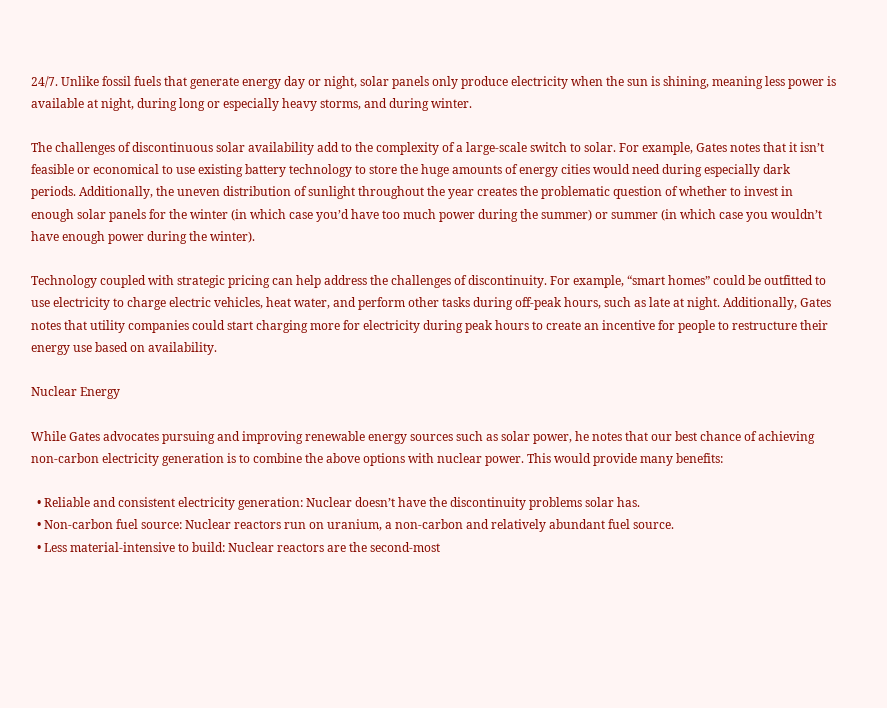24/7. Unlike fossil fuels that generate energy day or night, solar panels only produce electricity when the sun is shining, meaning less power is available at night, during long or especially heavy storms, and during winter.

The challenges of discontinuous solar availability add to the complexity of a large-scale switch to solar. For example, Gates notes that it isn’t feasible or economical to use existing battery technology to store the huge amounts of energy cities would need during especially dark periods. Additionally, the uneven distribution of sunlight throughout the year creates the problematic question of whether to invest in enough solar panels for the winter (in which case you’d have too much power during the summer) or summer (in which case you wouldn’t have enough power during the winter).

Technology coupled with strategic pricing can help address the challenges of discontinuity. For example, “smart homes” could be outfitted to use electricity to charge electric vehicles, heat water, and perform other tasks during off-peak hours, such as late at night. Additionally, Gates notes that utility companies could start charging more for electricity during peak hours to create an incentive for people to restructure their energy use based on availability.

Nuclear Energy

While Gates advocates pursuing and improving renewable energy sources such as solar power, he notes that our best chance of achieving non-carbon electricity generation is to combine the above options with nuclear power. This would provide many benefits:

  • Reliable and consistent electricity generation: Nuclear doesn’t have the discontinuity problems solar has.
  • Non-carbon fuel source: Nuclear reactors run on uranium, a non-carbon and relatively abundant fuel source.
  • Less material-intensive to build: Nuclear reactors are the second-most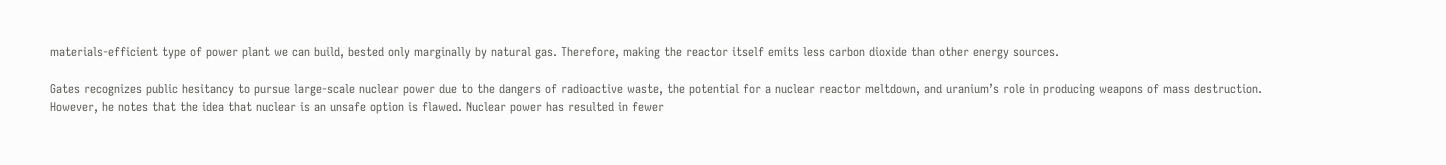materials-efficient type of power plant we can build, bested only marginally by natural gas. Therefore, making the reactor itself emits less carbon dioxide than other energy sources.

Gates recognizes public hesitancy to pursue large-scale nuclear power due to the dangers of radioactive waste, the potential for a nuclear reactor meltdown, and uranium’s role in producing weapons of mass destruction. However, he notes that the idea that nuclear is an unsafe option is flawed. Nuclear power has resulted in fewer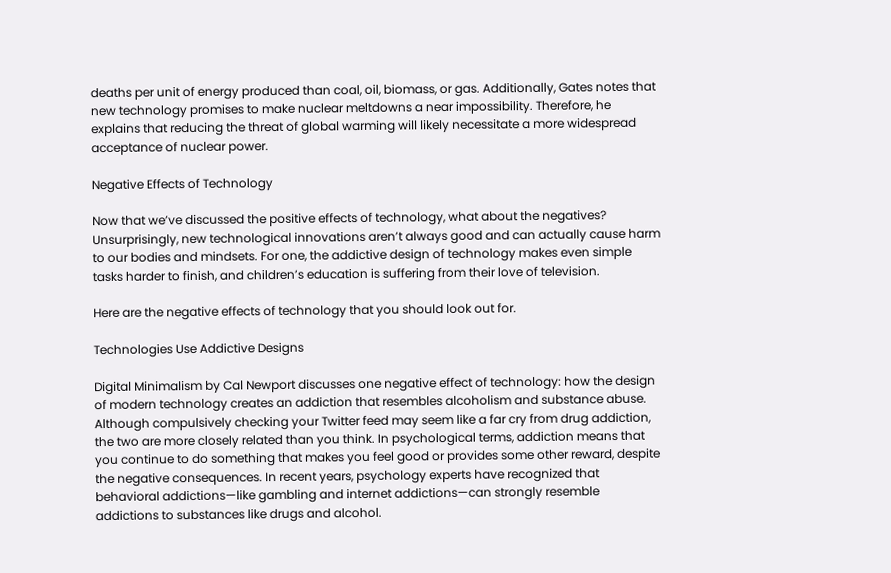deaths per unit of energy produced than coal, oil, biomass, or gas. Additionally, Gates notes that new technology promises to make nuclear meltdowns a near impossibility. Therefore, he explains that reducing the threat of global warming will likely necessitate a more widespread acceptance of nuclear power.

Negative Effects of Technology

Now that we’ve discussed the positive effects of technology, what about the negatives? Unsurprisingly, new technological innovations aren’t always good and can actually cause harm to our bodies and mindsets. For one, the addictive design of technology makes even simple tasks harder to finish, and children’s education is suffering from their love of television.

Here are the negative effects of technology that you should look out for.

Technologies Use Addictive Designs

Digital Minimalism by Cal Newport discusses one negative effect of technology: how the design of modern technology creates an addiction that resembles alcoholism and substance abuse. Although compulsively checking your Twitter feed may seem like a far cry from drug addiction, the two are more closely related than you think. In psychological terms, addiction means that you continue to do something that makes you feel good or provides some other reward, despite the negative consequences. In recent years, psychology experts have recognized that behavioral addictions—like gambling and internet addictions—can strongly resemble addictions to substances like drugs and alcohol.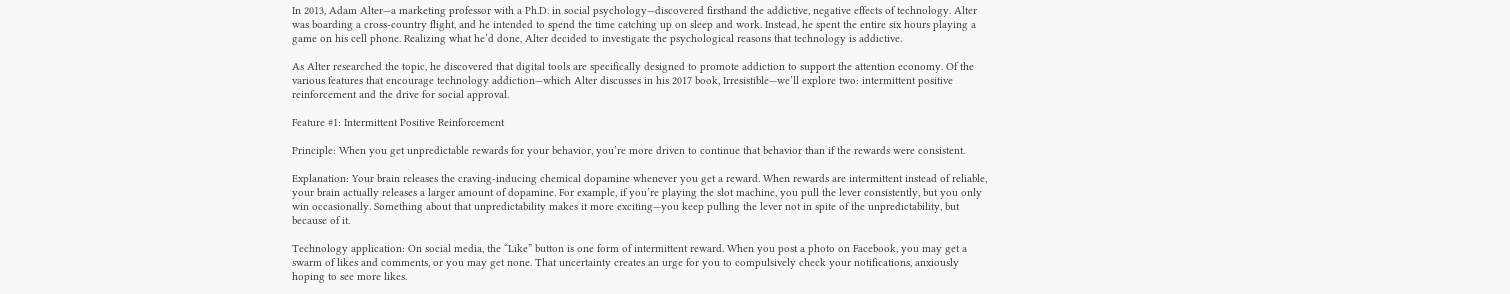In 2013, Adam Alter—a marketing professor with a Ph.D. in social psychology—discovered firsthand the addictive, negative effects of technology. Alter was boarding a cross-country flight, and he intended to spend the time catching up on sleep and work. Instead, he spent the entire six hours playing a game on his cell phone. Realizing what he’d done, Alter decided to investigate the psychological reasons that technology is addictive.

As Alter researched the topic, he discovered that digital tools are specifically designed to promote addiction to support the attention economy. Of the various features that encourage technology addiction—which Alter discusses in his 2017 book, Irresistible—we’ll explore two: intermittent positive reinforcement and the drive for social approval.

Feature #1: Intermittent Positive Reinforcement

Principle: When you get unpredictable rewards for your behavior, you’re more driven to continue that behavior than if the rewards were consistent.

Explanation: Your brain releases the craving-inducing chemical dopamine whenever you get a reward. When rewards are intermittent instead of reliable, your brain actually releases a larger amount of dopamine. For example, if you’re playing the slot machine, you pull the lever consistently, but you only win occasionally. Something about that unpredictability makes it more exciting—you keep pulling the lever not in spite of the unpredictability, but because of it.

Technology application: On social media, the “Like” button is one form of intermittent reward. When you post a photo on Facebook, you may get a swarm of likes and comments, or you may get none. That uncertainty creates an urge for you to compulsively check your notifications, anxiously hoping to see more likes.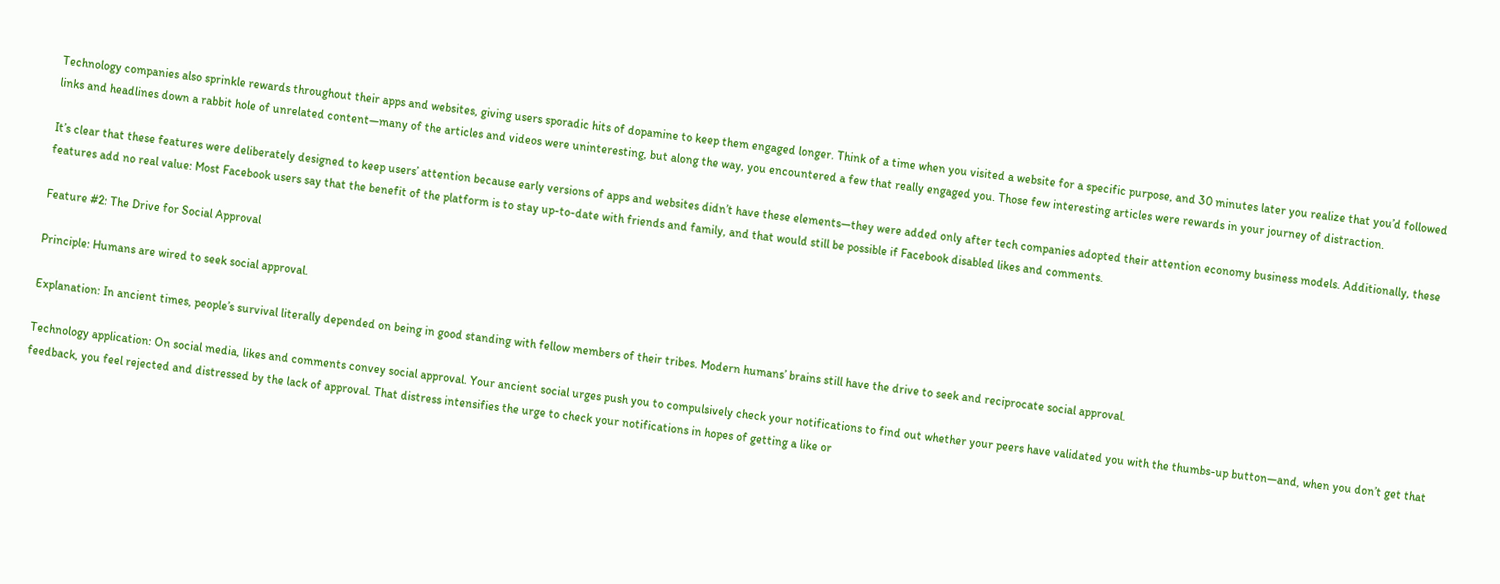Technology companies also sprinkle rewards throughout their apps and websites, giving users sporadic hits of dopamine to keep them engaged longer. Think of a time when you visited a website for a specific purpose, and 30 minutes later you realize that you’d followed links and headlines down a rabbit hole of unrelated content—many of the articles and videos were uninteresting, but along the way, you encountered a few that really engaged you. Those few interesting articles were rewards in your journey of distraction.

It’s clear that these features were deliberately designed to keep users’ attention because early versions of apps and websites didn’t have these elements—they were added only after tech companies adopted their attention economy business models. Additionally, these features add no real value: Most Facebook users say that the benefit of the platform is to stay up-to-date with friends and family, and that would still be possible if Facebook disabled likes and comments.

Feature #2: The Drive for Social Approval

Principle: Humans are wired to seek social approval.

Explanation: In ancient times, people’s survival literally depended on being in good standing with fellow members of their tribes. Modern humans’ brains still have the drive to seek and reciprocate social approval.

Technology application: On social media, likes and comments convey social approval. Your ancient social urges push you to compulsively check your notifications to find out whether your peers have validated you with the thumbs-up button—and, when you don’t get that feedback, you feel rejected and distressed by the lack of approval. That distress intensifies the urge to check your notifications in hopes of getting a like or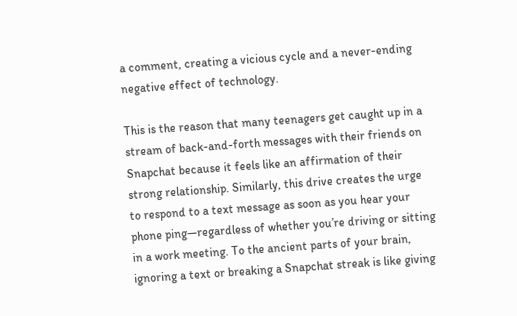a comment, creating a vicious cycle and a never-ending negative effect of technology.

This is the reason that many teenagers get caught up in a stream of back-and-forth messages with their friends on Snapchat because it feels like an affirmation of their strong relationship. Similarly, this drive creates the urge to respond to a text message as soon as you hear your phone ping—regardless of whether you’re driving or sitting in a work meeting. To the ancient parts of your brain, ignoring a text or breaking a Snapchat streak is like giving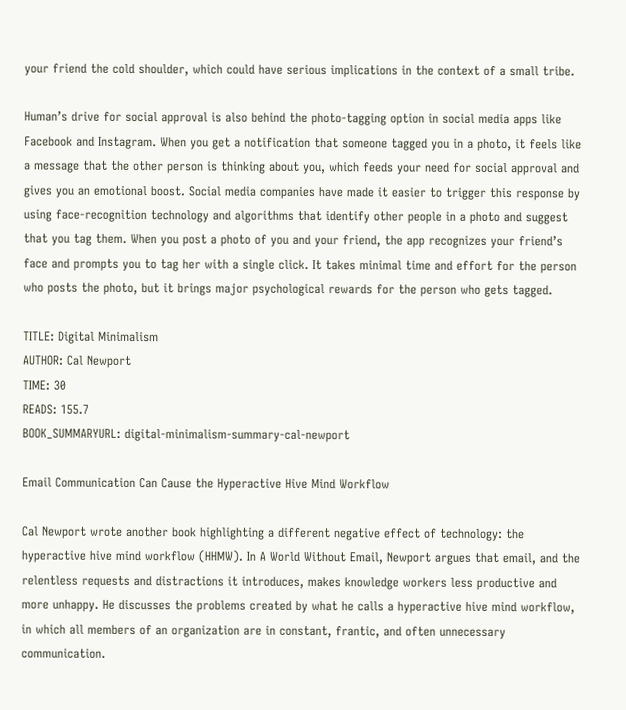your friend the cold shoulder, which could have serious implications in the context of a small tribe.

Human’s drive for social approval is also behind the photo-tagging option in social media apps like Facebook and Instagram. When you get a notification that someone tagged you in a photo, it feels like a message that the other person is thinking about you, which feeds your need for social approval and gives you an emotional boost. Social media companies have made it easier to trigger this response by using face-recognition technology and algorithms that identify other people in a photo and suggest that you tag them. When you post a photo of you and your friend, the app recognizes your friend’s face and prompts you to tag her with a single click. It takes minimal time and effort for the person who posts the photo, but it brings major psychological rewards for the person who gets tagged.

TITLE: Digital Minimalism
AUTHOR: Cal Newport
TIME: 30
READS: 155.7
BOOK_SUMMARYURL: digital-minimalism-summary-cal-newport

Email Communication Can Cause the Hyperactive Hive Mind Workflow

Cal Newport wrote another book highlighting a different negative effect of technology: the hyperactive hive mind workflow (HHMW). In A World Without Email, Newport argues that email, and the relentless requests and distractions it introduces, makes knowledge workers less productive and more unhappy. He discusses the problems created by what he calls a hyperactive hive mind workflow, in which all members of an organization are in constant, frantic, and often unnecessary communication.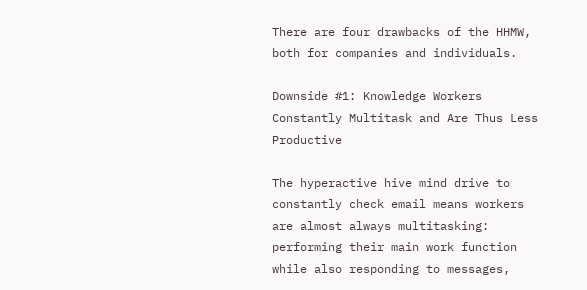There are four drawbacks of the HHMW, both for companies and individuals.

Downside #1: Knowledge Workers Constantly Multitask and Are Thus Less Productive

The hyperactive hive mind drive to constantly check email means workers are almost always multitasking: performing their main work function while also responding to messages,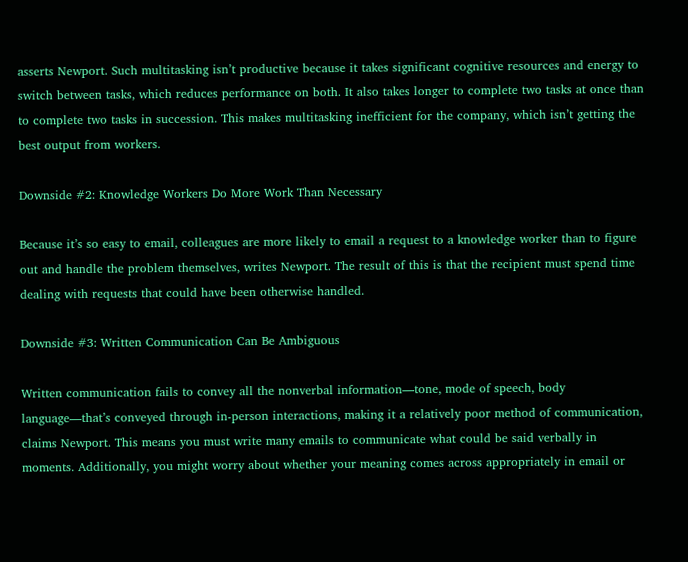asserts Newport. Such multitasking isn’t productive because it takes significant cognitive resources and energy to switch between tasks, which reduces performance on both. It also takes longer to complete two tasks at once than to complete two tasks in succession. This makes multitasking inefficient for the company, which isn’t getting the best output from workers.

Downside #2: Knowledge Workers Do More Work Than Necessary

Because it’s so easy to email, colleagues are more likely to email a request to a knowledge worker than to figure out and handle the problem themselves, writes Newport. The result of this is that the recipient must spend time dealing with requests that could have been otherwise handled.

Downside #3: Written Communication Can Be Ambiguous

Written communication fails to convey all the nonverbal information—tone, mode of speech, body language—that’s conveyed through in-person interactions, making it a relatively poor method of communication, claims Newport. This means you must write many emails to communicate what could be said verbally in moments. Additionally, you might worry about whether your meaning comes across appropriately in email or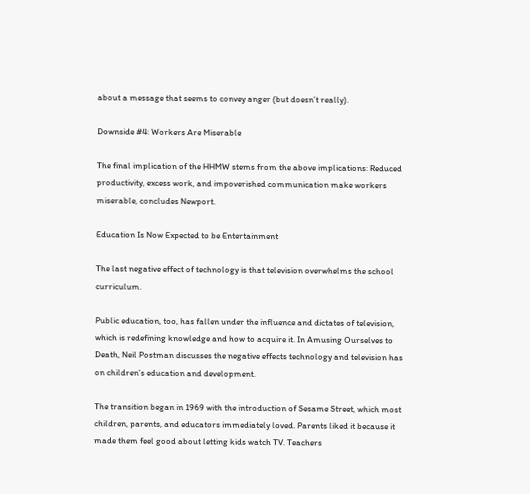about a message that seems to convey anger (but doesn’t really).

Downside #4: Workers Are Miserable

The final implication of the HHMW stems from the above implications: Reduced productivity, excess work, and impoverished communication make workers miserable, concludes Newport.

Education Is Now Expected to be Entertainment

The last negative effect of technology is that television overwhelms the school curriculum.

Public education, too, has fallen under the influence and dictates of television, which is redefining knowledge and how to acquire it. In Amusing Ourselves to Death, Neil Postman discusses the negative effects technology and television has on children’s education and development.

The transition began in 1969 with the introduction of Sesame Street, which most children, parents, and educators immediately loved. Parents liked it because it made them feel good about letting kids watch TV. Teachers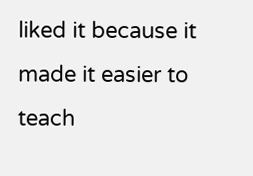liked it because it made it easier to teach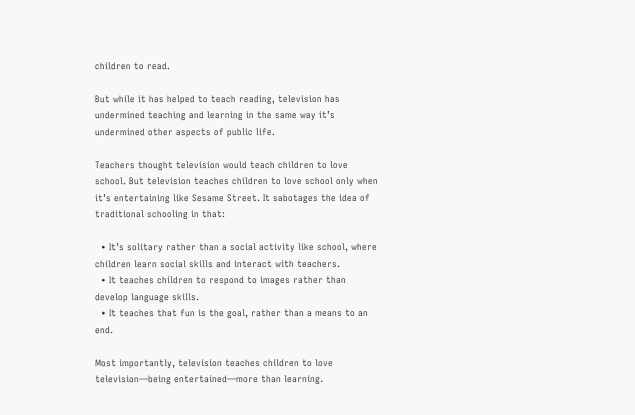children to read.

But while it has helped to teach reading, television has undermined teaching and learning in the same way it’s undermined other aspects of public life.

Teachers thought television would teach children to love school. But television teaches children to love school only when it’s entertaining like Sesame Street. It sabotages the idea of traditional schooling in that:

  • It’s solitary rather than a social activity like school, where children learn social skills and interact with teachers.
  • It teaches children to respond to images rather than develop language skills.
  • It teaches that fun is the goal, rather than a means to an end.

Most importantly, television teaches children to love television—being entertained—more than learning.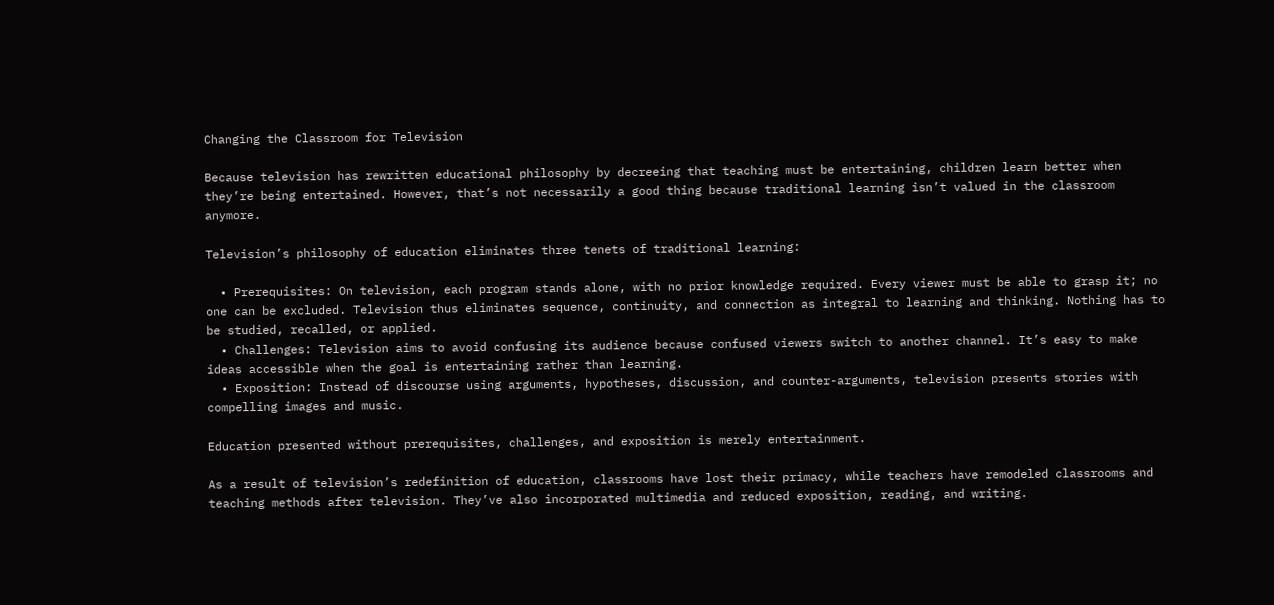Changing the Classroom for Television

Because television has rewritten educational philosophy by decreeing that teaching must be entertaining, children learn better when they’re being entertained. However, that’s not necessarily a good thing because traditional learning isn’t valued in the classroom anymore.

Television’s philosophy of education eliminates three tenets of traditional learning:

  • Prerequisites: On television, each program stands alone, with no prior knowledge required. Every viewer must be able to grasp it; no one can be excluded. Television thus eliminates sequence, continuity, and connection as integral to learning and thinking. Nothing has to be studied, recalled, or applied.
  • Challenges: Television aims to avoid confusing its audience because confused viewers switch to another channel. It’s easy to make ideas accessible when the goal is entertaining rather than learning.
  • Exposition: Instead of discourse using arguments, hypotheses, discussion, and counter-arguments, television presents stories with compelling images and music.

Education presented without prerequisites, challenges, and exposition is merely entertainment.

As a result of television’s redefinition of education, classrooms have lost their primacy, while teachers have remodeled classrooms and teaching methods after television. They’ve also incorporated multimedia and reduced exposition, reading, and writing.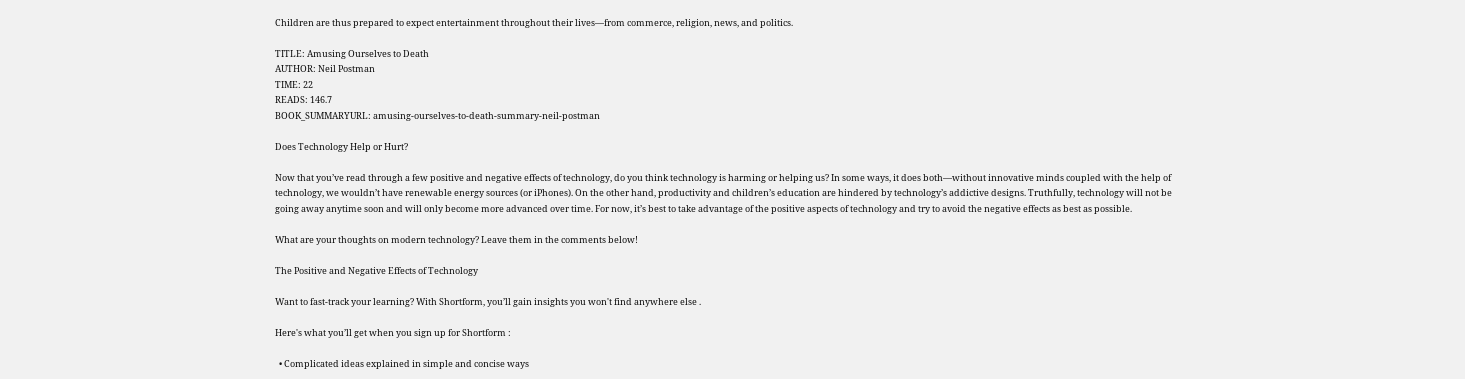Children are thus prepared to expect entertainment throughout their lives—from commerce, religion, news, and politics.

TITLE: Amusing Ourselves to Death
AUTHOR: Neil Postman
TIME: 22
READS: 146.7
BOOK_SUMMARYURL: amusing-ourselves-to-death-summary-neil-postman

Does Technology Help or Hurt?

Now that you’ve read through a few positive and negative effects of technology, do you think technology is harming or helping us? In some ways, it does both—without innovative minds coupled with the help of technology, we wouldn’t have renewable energy sources (or iPhones). On the other hand, productivity and children’s education are hindered by technology’s addictive designs. Truthfully, technology will not be going away anytime soon and will only become more advanced over time. For now, it’s best to take advantage of the positive aspects of technology and try to avoid the negative effects as best as possible.

What are your thoughts on modern technology? Leave them in the comments below!

The Positive and Negative Effects of Technology

Want to fast-track your learning? With Shortform, you’ll gain insights you won't find anywhere else .

Here's what you’ll get when you sign up for Shortform :

  • Complicated ideas explained in simple and concise ways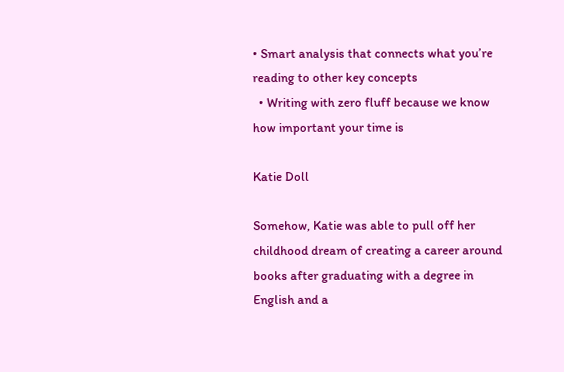• Smart analysis that connects what you’re reading to other key concepts
  • Writing with zero fluff because we know how important your time is

Katie Doll

Somehow, Katie was able to pull off her childhood dream of creating a career around books after graduating with a degree in English and a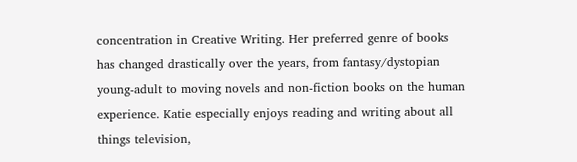concentration in Creative Writing. Her preferred genre of books has changed drastically over the years, from fantasy/dystopian young-adult to moving novels and non-fiction books on the human experience. Katie especially enjoys reading and writing about all things television,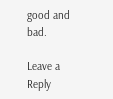good and bad.

Leave a Reply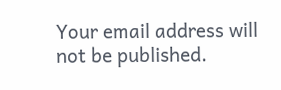Your email address will not be published.